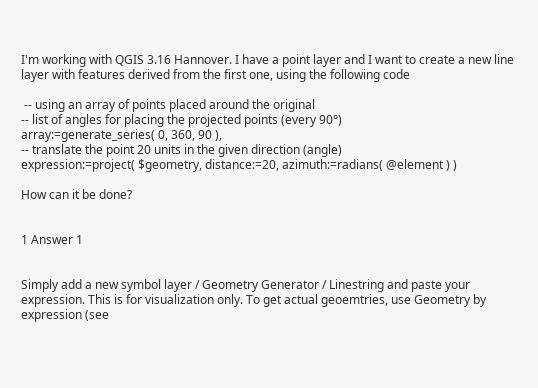I'm working with QGIS 3.16 Hannover. I have a point layer and I want to create a new line layer with features derived from the first one, using the following code

 -- using an array of points placed around the original
-- list of angles for placing the projected points (every 90°)
array:=generate_series( 0, 360, 90 ),
-- translate the point 20 units in the given direction (angle)
expression:=project( $geometry, distance:=20, azimuth:=radians( @element ) )

How can it be done?


1 Answer 1


Simply add a new symbol layer / Geometry Generator / Linestring and paste your expression. This is for visualization only. To get actual geoemtries, use Geometry by expression (see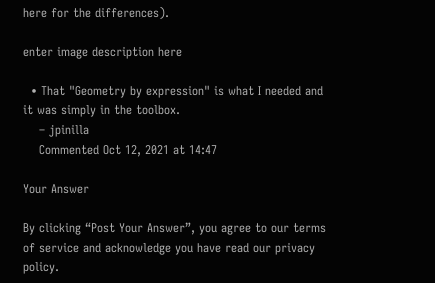here for the differences).

enter image description here

  • That "Geometry by expression" is what I needed and it was simply in the toolbox.
    – jpinilla
    Commented Oct 12, 2021 at 14:47

Your Answer

By clicking “Post Your Answer”, you agree to our terms of service and acknowledge you have read our privacy policy.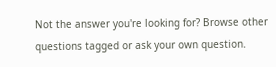Not the answer you're looking for? Browse other questions tagged or ask your own question.